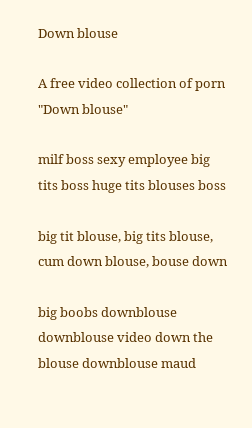Down blouse

A free video collection of porn "Down blouse"

milf boss sexy employee big tits boss huge tits blouses boss

big tit blouse, big tits blouse, cum down blouse, bouse down

big boobs downblouse downblouse video down the blouse downblouse maud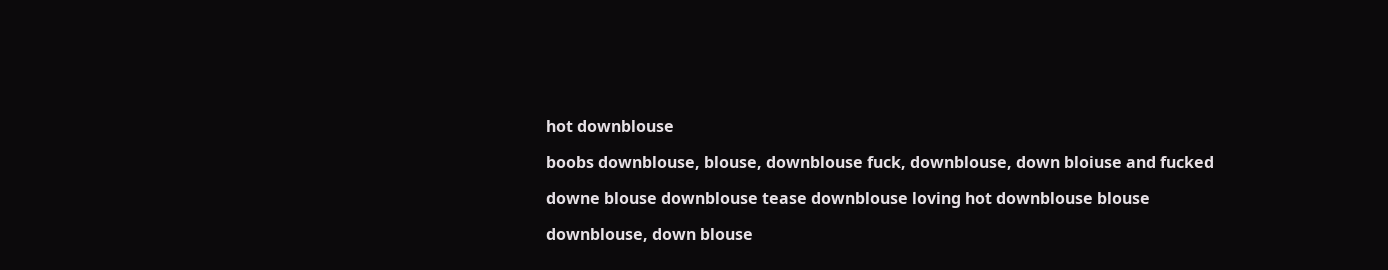hot downblouse

boobs downblouse, blouse, downblouse fuck, downblouse, down bloiuse and fucked

downe blouse downblouse tease downblouse loving hot downblouse blouse

downblouse, down blouse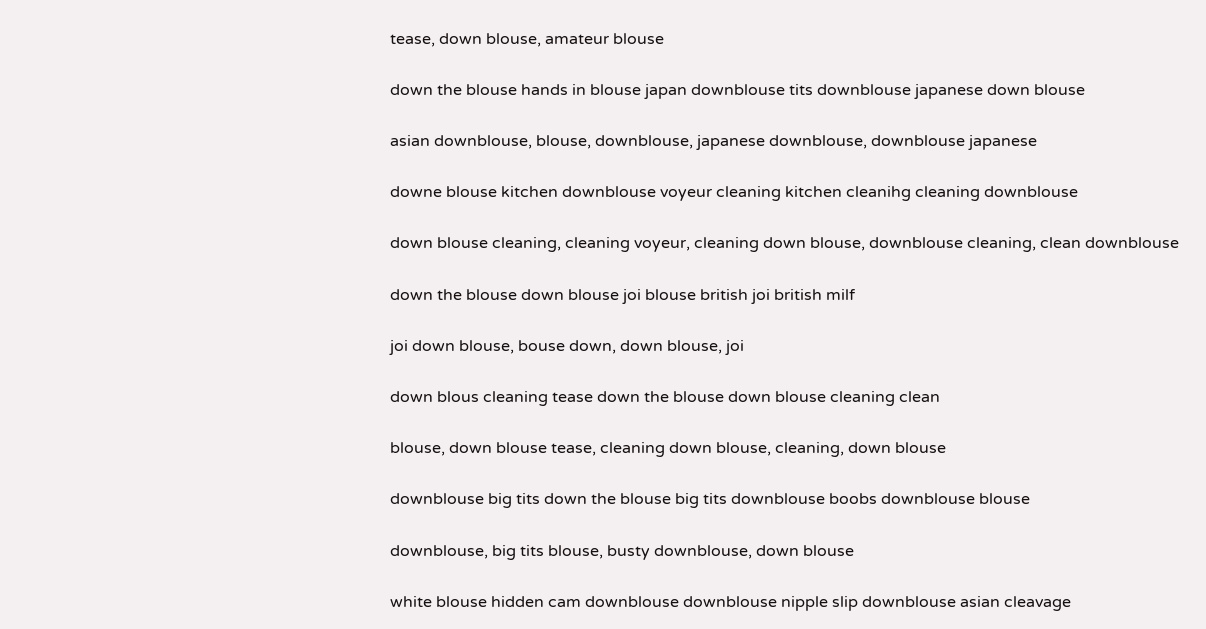tease, down blouse, amateur blouse

down the blouse hands in blouse japan downblouse tits downblouse japanese down blouse

asian downblouse, blouse, downblouse, japanese downblouse, downblouse japanese

downe blouse kitchen downblouse voyeur cleaning kitchen cleanihg cleaning downblouse

down blouse cleaning, cleaning voyeur, cleaning down blouse, downblouse cleaning, clean downblouse

down the blouse down blouse joi blouse british joi british milf

joi down blouse, bouse down, down blouse, joi

down blous cleaning tease down the blouse down blouse cleaning clean

blouse, down blouse tease, cleaning down blouse, cleaning, down blouse

downblouse big tits down the blouse big tits downblouse boobs downblouse blouse

downblouse, big tits blouse, busty downblouse, down blouse

white blouse hidden cam downblouse downblouse nipple slip downblouse asian cleavage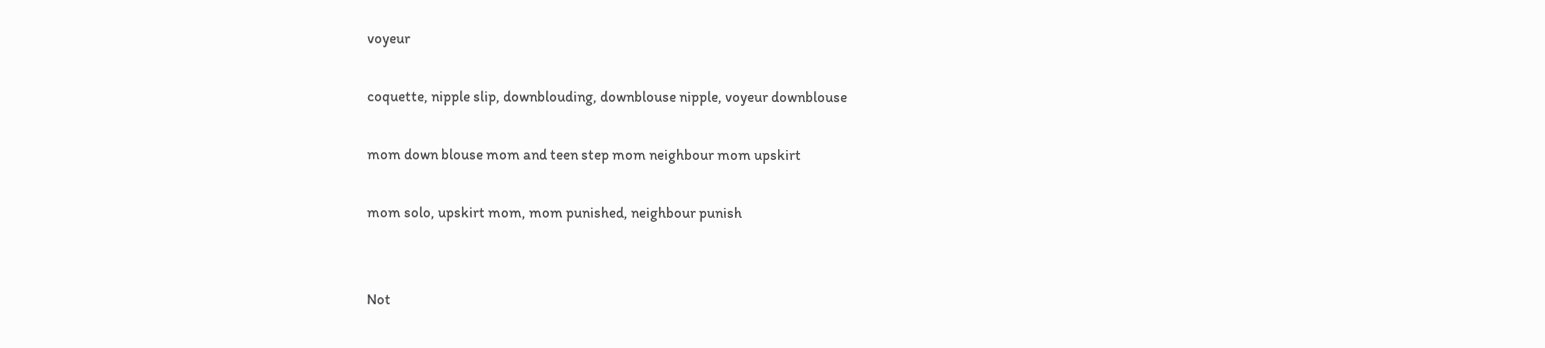voyeur

coquette, nipple slip, downblouding, downblouse nipple, voyeur downblouse

mom down blouse mom and teen step mom neighbour mom upskirt

mom solo, upskirt mom, mom punished, neighbour punish


Not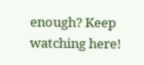enough? Keep watching here!